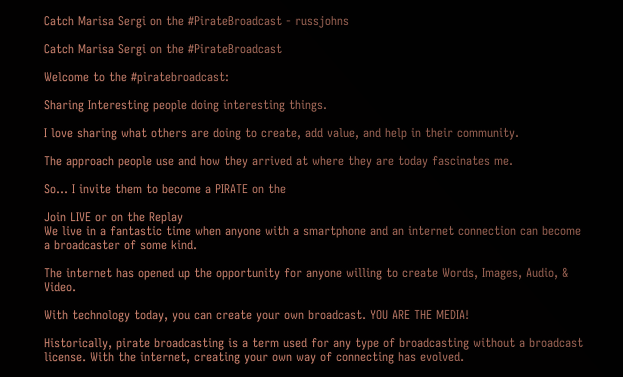Catch Marisa Sergi on the #PirateBroadcast - russjohns

Catch Marisa Sergi on the #PirateBroadcast

Welcome to the #piratebroadcast:

Sharing Interesting people doing interesting things.

I love sharing what others are doing to create, add value, and help in their community.

The approach people use and how they arrived at where they are today fascinates me.

So… I invite them to become a PIRATE on the

Join LIVE or on the Replay
We live in a fantastic time when anyone with a smartphone and an internet connection can become a broadcaster of some kind.

The internet has opened up the opportunity for anyone willing to create Words, Images, Audio, & Video.

With technology today, you can create your own broadcast. YOU ARE THE MEDIA!

Historically, pirate broadcasting is a term used for any type of broadcasting without a broadcast license. With the internet, creating your own way of connecting has evolved.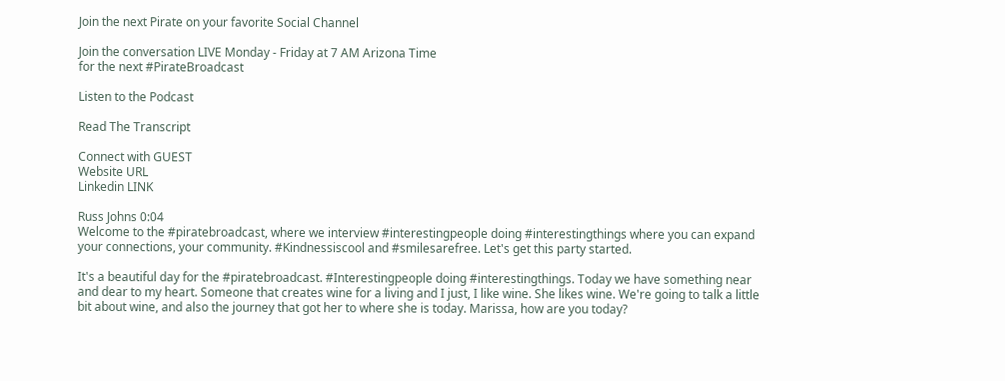Join the next Pirate on your favorite Social Channel

Join the conversation LIVE Monday - Friday at 7 AM Arizona Time
for the next #PirateBroadcast

Listen to the Podcast

Read The Transcript

Connect with GUEST
Website URL
Linkedin LINK

Russ Johns 0:04
Welcome to the #piratebroadcast, where we interview #interestingpeople doing #interestingthings where you can expand your connections, your community. #Kindnessiscool and #smilesarefree. Let's get this party started.

It's a beautiful day for the #piratebroadcast. #Interestingpeople doing #interestingthings. Today we have something near and dear to my heart. Someone that creates wine for a living and I just, I like wine. She likes wine. We're going to talk a little bit about wine, and also the journey that got her to where she is today. Marissa, how are you today?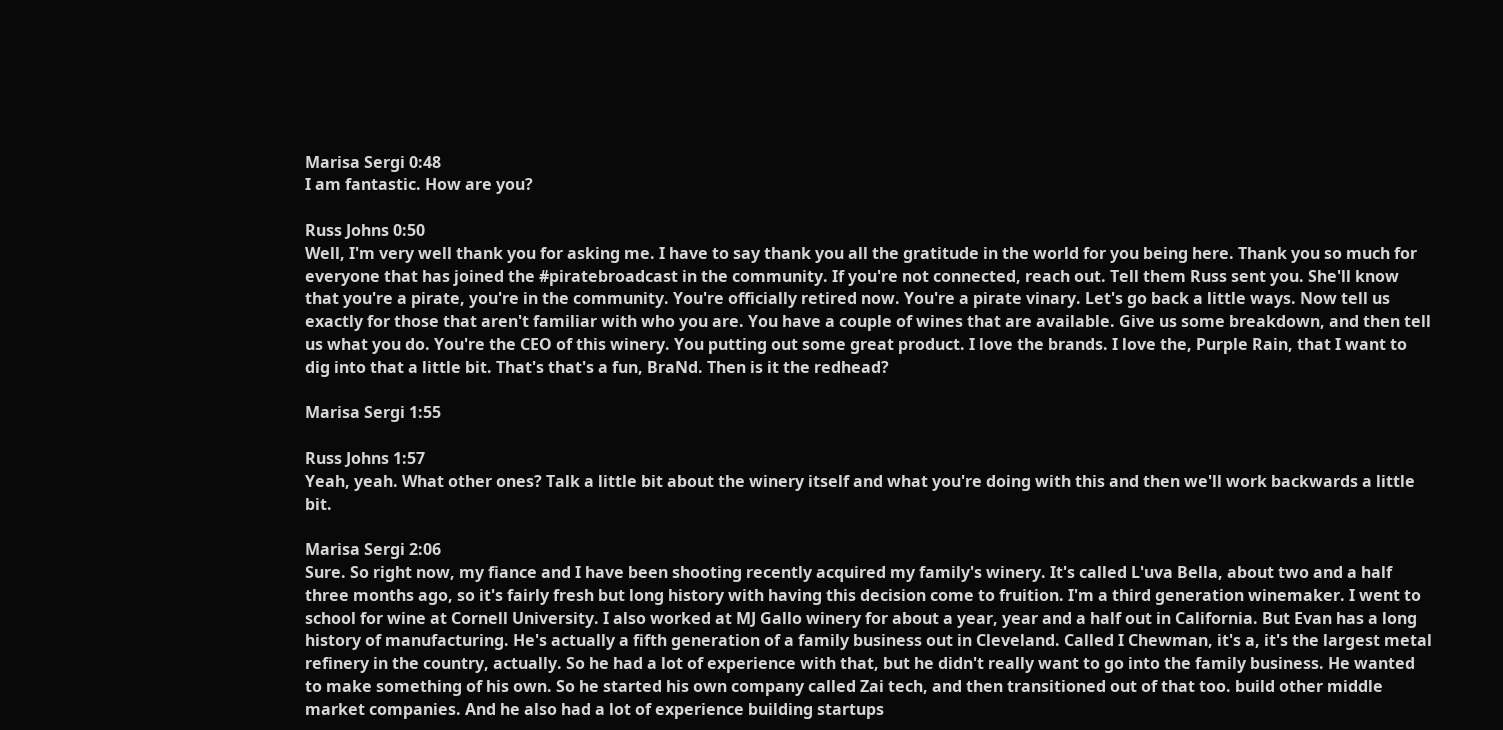Marisa Sergi 0:48
I am fantastic. How are you?

Russ Johns 0:50
Well, I'm very well thank you for asking me. I have to say thank you all the gratitude in the world for you being here. Thank you so much for everyone that has joined the #piratebroadcast in the community. If you're not connected, reach out. Tell them Russ sent you. She'll know that you're a pirate, you're in the community. You're officially retired now. You're a pirate vinary. Let's go back a little ways. Now tell us exactly for those that aren't familiar with who you are. You have a couple of wines that are available. Give us some breakdown, and then tell us what you do. You're the CEO of this winery. You putting out some great product. I love the brands. I love the, Purple Rain, that I want to dig into that a little bit. That's that's a fun, BraNd. Then is it the redhead?

Marisa Sergi 1:55

Russ Johns 1:57
Yeah, yeah. What other ones? Talk a little bit about the winery itself and what you're doing with this and then we'll work backwards a little bit.

Marisa Sergi 2:06
Sure. So right now, my fiance and I have been shooting recently acquired my family's winery. It's called L'uva Bella, about two and a half three months ago, so it's fairly fresh but long history with having this decision come to fruition. I'm a third generation winemaker. I went to school for wine at Cornell University. I also worked at MJ Gallo winery for about a year, year and a half out in California. But Evan has a long history of manufacturing. He's actually a fifth generation of a family business out in Cleveland. Called I Chewman, it's a, it's the largest metal refinery in the country, actually. So he had a lot of experience with that, but he didn't really want to go into the family business. He wanted to make something of his own. So he started his own company called Zai tech, and then transitioned out of that too. build other middle market companies. And he also had a lot of experience building startups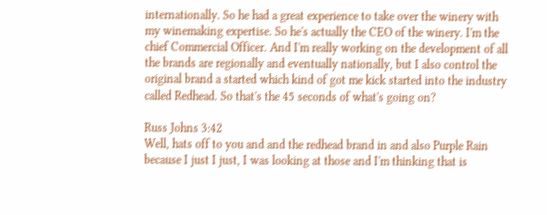internationally. So he had a great experience to take over the winery with my winemaking expertise. So he's actually the CEO of the winery. I'm the chief Commercial Officer. And I'm really working on the development of all the brands are regionally and eventually nationally, but I also control the original brand a started which kind of got me kick started into the industry called Redhead. So that's the 45 seconds of what's going on?

Russ Johns 3:42
Well, hats off to you and and the redhead brand in and also Purple Rain because I just I just, I was looking at those and I'm thinking that is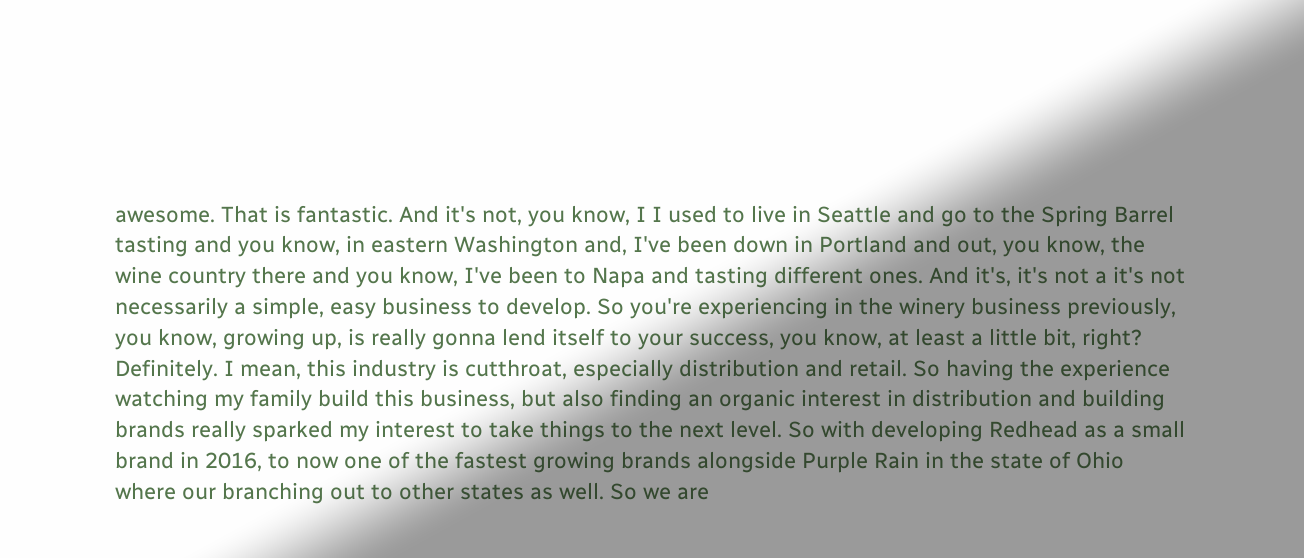awesome. That is fantastic. And it's not, you know, I I used to live in Seattle and go to the Spring Barrel tasting and you know, in eastern Washington and, I've been down in Portland and out, you know, the wine country there and you know, I've been to Napa and tasting different ones. And it's, it's not a it's not necessarily a simple, easy business to develop. So you're experiencing in the winery business previously, you know, growing up, is really gonna lend itself to your success, you know, at least a little bit, right? Definitely. I mean, this industry is cutthroat, especially distribution and retail. So having the experience watching my family build this business, but also finding an organic interest in distribution and building brands really sparked my interest to take things to the next level. So with developing Redhead as a small brand in 2016, to now one of the fastest growing brands alongside Purple Rain in the state of Ohio where our branching out to other states as well. So we are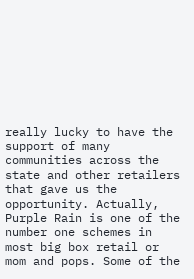really lucky to have the support of many communities across the state and other retailers that gave us the opportunity. Actually, Purple Rain is one of the number one schemes in most big box retail or mom and pops. Some of the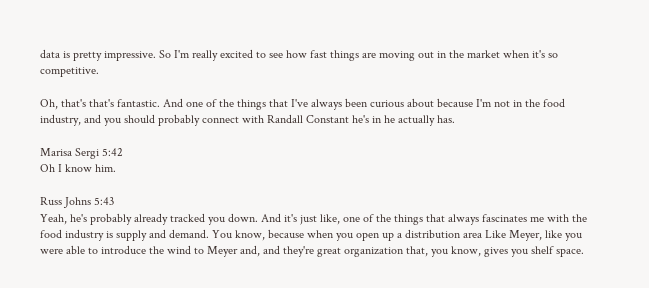data is pretty impressive. So I'm really excited to see how fast things are moving out in the market when it's so competitive.

Oh, that's that's fantastic. And one of the things that I've always been curious about because I'm not in the food industry, and you should probably connect with Randall Constant he's in he actually has.

Marisa Sergi 5:42
Oh I know him.

Russ Johns 5:43
Yeah, he's probably already tracked you down. And it's just like, one of the things that always fascinates me with the food industry is supply and demand. You know, because when you open up a distribution area Like Meyer, like you were able to introduce the wind to Meyer and, and they're great organization that, you know, gives you shelf space.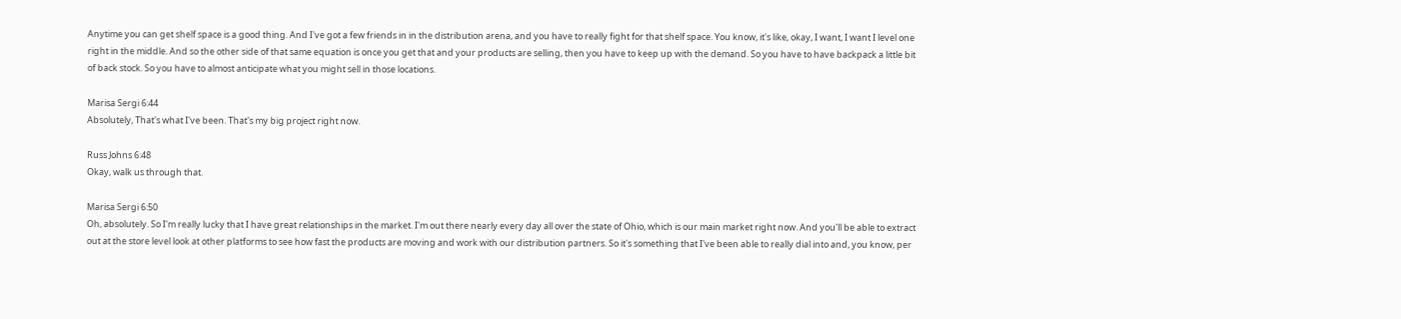Anytime you can get shelf space is a good thing. And I've got a few friends in in the distribution arena, and you have to really fight for that shelf space. You know, it's like, okay, I want, I want I level one right in the middle. And so the other side of that same equation is once you get that and your products are selling, then you have to keep up with the demand. So you have to have backpack a little bit of back stock. So you have to almost anticipate what you might sell in those locations.

Marisa Sergi 6:44
Absolutely, That's what I've been. That's my big project right now.

Russ Johns 6:48
Okay, walk us through that.

Marisa Sergi 6:50
Oh, absolutely. So I'm really lucky that I have great relationships in the market. I'm out there nearly every day all over the state of Ohio, which is our main market right now. And you'll be able to extract out at the store level look at other platforms to see how fast the products are moving and work with our distribution partners. So it's something that I've been able to really dial into and, you know, per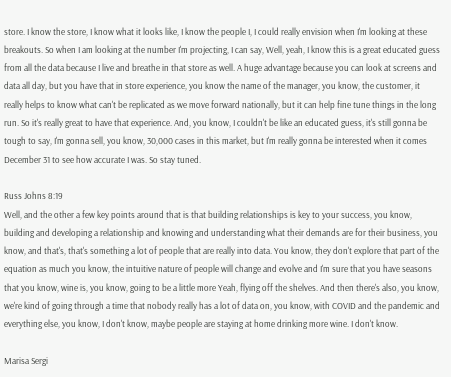store. I know the store, I know what it looks like, I know the people I, I could really envision when I'm looking at these breakouts. So when I am looking at the number I'm projecting, I can say, Well, yeah, I know this is a great educated guess from all the data because I live and breathe in that store as well. A huge advantage because you can look at screens and data all day, but you have that in store experience, you know the name of the manager, you know, the customer, it really helps to know what can't be replicated as we move forward nationally, but it can help fine tune things in the long run. So it's really great to have that experience. And, you know, I couldn't be like an educated guess, it's still gonna be tough to say, I'm gonna sell, you know, 30,000 cases in this market, but I'm really gonna be interested when it comes December 31 to see how accurate I was. So stay tuned.

Russ Johns 8:19
Well, and the other a few key points around that is that building relationships is key to your success, you know, building and developing a relationship and knowing and understanding what their demands are for their business, you know, and that's, that's something a lot of people that are really into data. You know, they don't explore that part of the equation as much you know, the intuitive nature of people will change and evolve and I'm sure that you have seasons that you know, wine is, you know, going to be a little more Yeah, flying off the shelves. And then there's also, you know, we're kind of going through a time that nobody really has a lot of data on, you know, with COVID and the pandemic and everything else, you know, I don't know, maybe people are staying at home drinking more wine. I don't know.

Marisa Sergi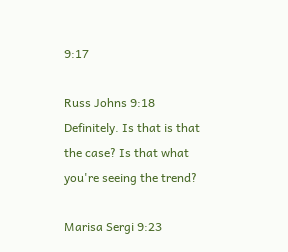9:17

Russ Johns 9:18
Definitely. Is that is that the case? Is that what you're seeing the trend?

Marisa Sergi 9:23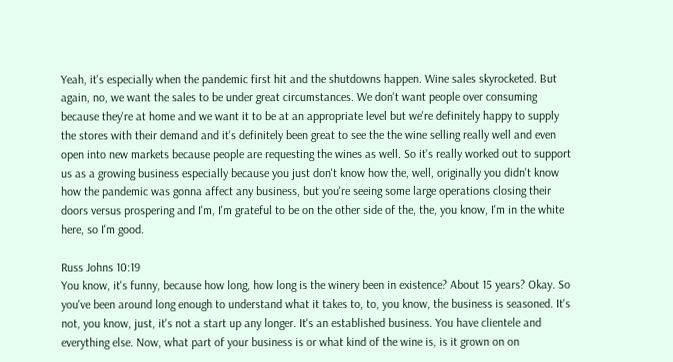Yeah, it's especially when the pandemic first hit and the shutdowns happen. Wine sales skyrocketed. But again, no, we want the sales to be under great circumstances. We don't want people over consuming because they're at home and we want it to be at an appropriate level but we're definitely happy to supply the stores with their demand and it's definitely been great to see the the wine selling really well and even open into new markets because people are requesting the wines as well. So it's really worked out to support us as a growing business especially because you just don't know how the, well, originally you didn't know how the pandemic was gonna affect any business, but you're seeing some large operations closing their doors versus prospering and I'm, I'm grateful to be on the other side of the, the, you know, I'm in the white here, so I'm good.

Russ Johns 10:19
You know, it's funny, because how long, how long is the winery been in existence? About 15 years? Okay. So you've been around long enough to understand what it takes to, to, you know, the business is seasoned. It's not, you know, just, it's not a start up any longer. It's an established business. You have clientele and everything else. Now, what part of your business is or what kind of the wine is, is it grown on on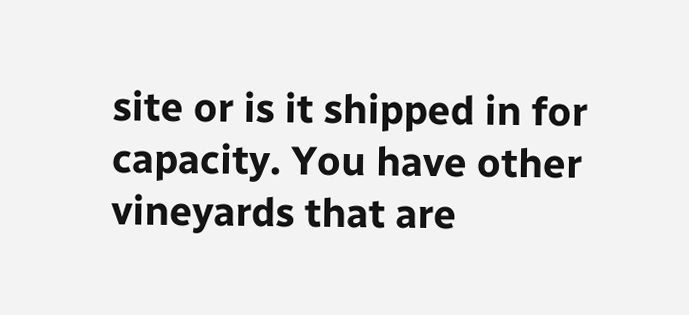site or is it shipped in for capacity. You have other vineyards that are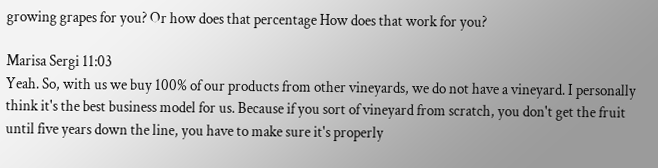growing grapes for you? Or how does that percentage How does that work for you?

Marisa Sergi 11:03
Yeah. So, with us we buy 100% of our products from other vineyards, we do not have a vineyard. I personally think it's the best business model for us. Because if you sort of vineyard from scratch, you don't get the fruit until five years down the line, you have to make sure it's properly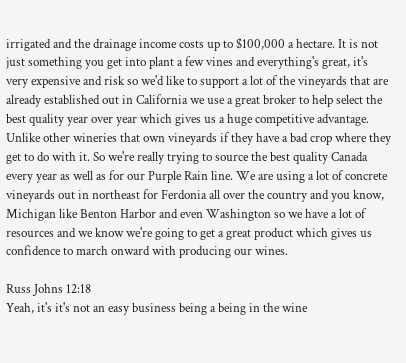irrigated and the drainage income costs up to $100,000 a hectare. It is not just something you get into plant a few vines and everything's great, it's very expensive and risk so we'd like to support a lot of the vineyards that are already established out in California we use a great broker to help select the best quality year over year which gives us a huge competitive advantage. Unlike other wineries that own vineyards if they have a bad crop where they get to do with it. So we're really trying to source the best quality Canada every year as well as for our Purple Rain line. We are using a lot of concrete vineyards out in northeast for Ferdonia all over the country and you know, Michigan like Benton Harbor and even Washington so we have a lot of resources and we know we're going to get a great product which gives us confidence to march onward with producing our wines.

Russ Johns 12:18
Yeah, it's it's not an easy business being a being in the wine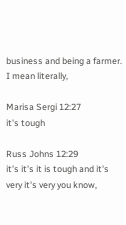business and being a farmer. I mean literally,

Marisa Sergi 12:27
it's tough

Russ Johns 12:29
it's it's it is tough and it's very it's very you know,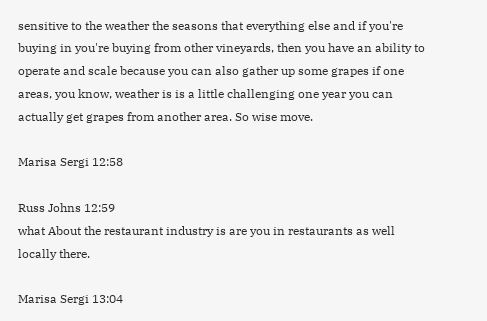sensitive to the weather the seasons that everything else and if you're buying in you're buying from other vineyards, then you have an ability to operate and scale because you can also gather up some grapes if one areas, you know, weather is is a little challenging one year you can actually get grapes from another area. So wise move.

Marisa Sergi 12:58

Russ Johns 12:59
what About the restaurant industry is are you in restaurants as well locally there.

Marisa Sergi 13:04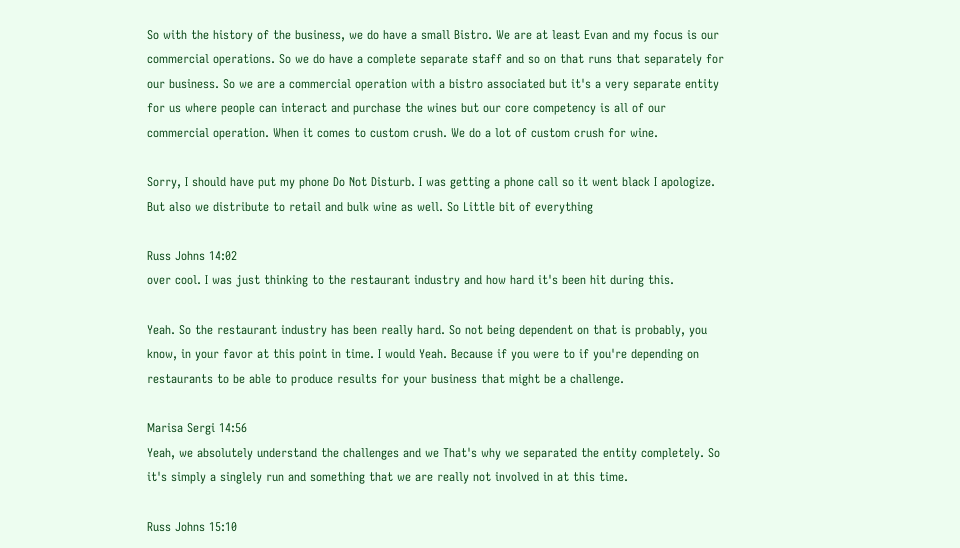So with the history of the business, we do have a small Bistro. We are at least Evan and my focus is our commercial operations. So we do have a complete separate staff and so on that runs that separately for our business. So we are a commercial operation with a bistro associated but it's a very separate entity for us where people can interact and purchase the wines but our core competency is all of our commercial operation. When it comes to custom crush. We do a lot of custom crush for wine.

Sorry, I should have put my phone Do Not Disturb. I was getting a phone call so it went black I apologize. But also we distribute to retail and bulk wine as well. So Little bit of everything

Russ Johns 14:02
over cool. I was just thinking to the restaurant industry and how hard it's been hit during this.

Yeah. So the restaurant industry has been really hard. So not being dependent on that is probably, you know, in your favor at this point in time. I would Yeah. Because if you were to if you're depending on restaurants to be able to produce results for your business that might be a challenge.

Marisa Sergi 14:56
Yeah, we absolutely understand the challenges and we That's why we separated the entity completely. So it's simply a singlely run and something that we are really not involved in at this time.

Russ Johns 15:10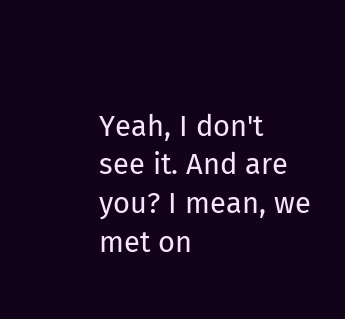Yeah, I don't see it. And are you? I mean, we met on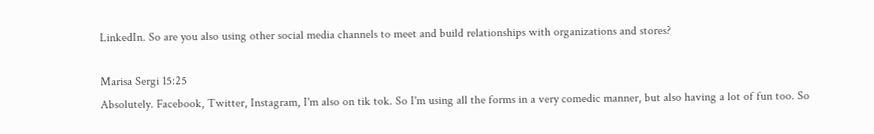LinkedIn. So are you also using other social media channels to meet and build relationships with organizations and stores?

Marisa Sergi 15:25
Absolutely. Facebook, Twitter, Instagram, I'm also on tik tok. So I'm using all the forms in a very comedic manner, but also having a lot of fun too. So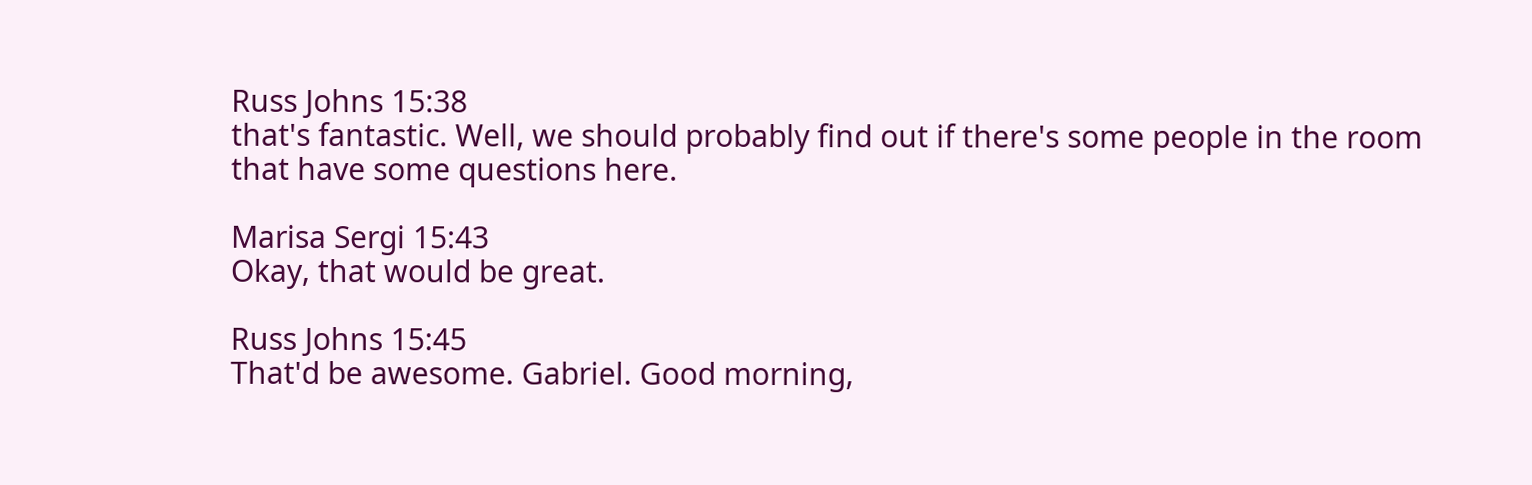Russ Johns 15:38
that's fantastic. Well, we should probably find out if there's some people in the room that have some questions here.

Marisa Sergi 15:43
Okay, that would be great.

Russ Johns 15:45
That'd be awesome. Gabriel. Good morning,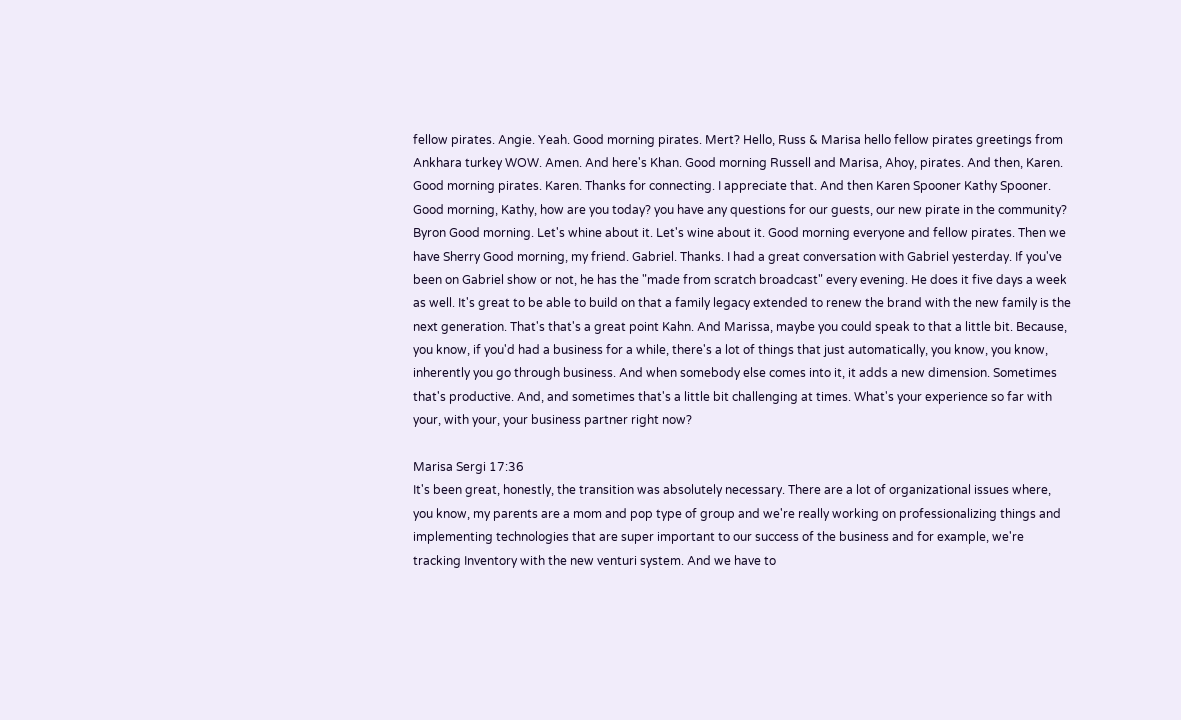fellow pirates. Angie. Yeah. Good morning pirates. Mert? Hello, Russ & Marisa hello fellow pirates greetings from Ankhara turkey WOW. Amen. And here's Khan. Good morning Russell and Marisa, Ahoy, pirates. And then, Karen. Good morning pirates. Karen. Thanks for connecting. I appreciate that. And then Karen Spooner Kathy Spooner. Good morning, Kathy, how are you today? you have any questions for our guests, our new pirate in the community? Byron Good morning. Let's whine about it. Let's wine about it. Good morning everyone and fellow pirates. Then we have Sherry Good morning, my friend. Gabriel. Thanks. I had a great conversation with Gabriel yesterday. If you've been on Gabriel show or not, he has the "made from scratch broadcast" every evening. He does it five days a week as well. It's great to be able to build on that a family legacy extended to renew the brand with the new family is the next generation. That's that's a great point Kahn. And Marissa, maybe you could speak to that a little bit. Because, you know, if you'd had a business for a while, there's a lot of things that just automatically, you know, you know, inherently you go through business. And when somebody else comes into it, it adds a new dimension. Sometimes that's productive. And, and sometimes that's a little bit challenging at times. What's your experience so far with your, with your, your business partner right now?

Marisa Sergi 17:36
It's been great, honestly, the transition was absolutely necessary. There are a lot of organizational issues where, you know, my parents are a mom and pop type of group and we're really working on professionalizing things and implementing technologies that are super important to our success of the business and for example, we're tracking Inventory with the new venturi system. And we have to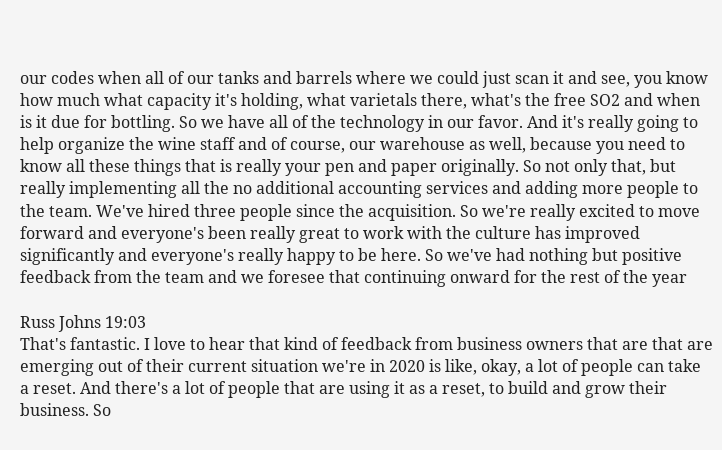our codes when all of our tanks and barrels where we could just scan it and see, you know how much what capacity it's holding, what varietals there, what's the free SO2 and when is it due for bottling. So we have all of the technology in our favor. And it's really going to help organize the wine staff and of course, our warehouse as well, because you need to know all these things that is really your pen and paper originally. So not only that, but really implementing all the no additional accounting services and adding more people to the team. We've hired three people since the acquisition. So we're really excited to move forward and everyone's been really great to work with the culture has improved significantly and everyone's really happy to be here. So we've had nothing but positive feedback from the team and we foresee that continuing onward for the rest of the year

Russ Johns 19:03
That's fantastic. I love to hear that kind of feedback from business owners that are that are emerging out of their current situation we're in 2020 is like, okay, a lot of people can take a reset. And there's a lot of people that are using it as a reset, to build and grow their business. So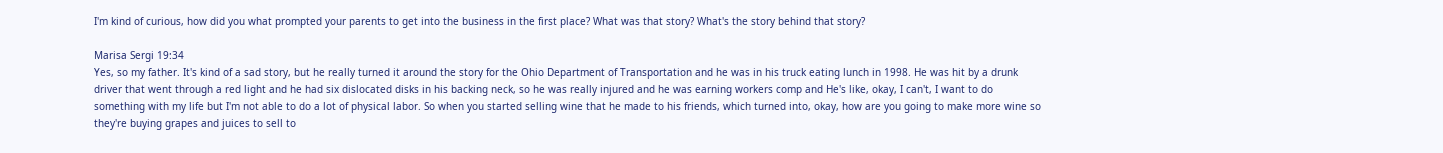I'm kind of curious, how did you what prompted your parents to get into the business in the first place? What was that story? What's the story behind that story?

Marisa Sergi 19:34
Yes, so my father. It's kind of a sad story, but he really turned it around the story for the Ohio Department of Transportation and he was in his truck eating lunch in 1998. He was hit by a drunk driver that went through a red light and he had six dislocated disks in his backing neck, so he was really injured and he was earning workers comp and He's like, okay, I can't, I want to do something with my life but I'm not able to do a lot of physical labor. So when you started selling wine that he made to his friends, which turned into, okay, how are you going to make more wine so they're buying grapes and juices to sell to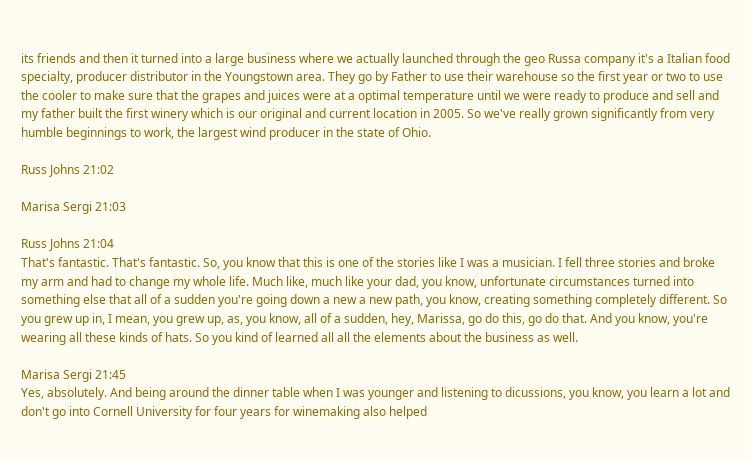its friends and then it turned into a large business where we actually launched through the geo Russa company it's a Italian food specialty, producer distributor in the Youngstown area. They go by Father to use their warehouse so the first year or two to use the cooler to make sure that the grapes and juices were at a optimal temperature until we were ready to produce and sell and my father built the first winery which is our original and current location in 2005. So we've really grown significantly from very humble beginnings to work, the largest wind producer in the state of Ohio.

Russ Johns 21:02

Marisa Sergi 21:03

Russ Johns 21:04
That's fantastic. That's fantastic. So, you know that this is one of the stories like I was a musician. I fell three stories and broke my arm and had to change my whole life. Much like, much like your dad, you know, unfortunate circumstances turned into something else that all of a sudden you're going down a new a new path, you know, creating something completely different. So you grew up in, I mean, you grew up, as, you know, all of a sudden, hey, Marissa, go do this, go do that. And you know, you're wearing all these kinds of hats. So you kind of learned all all the elements about the business as well.

Marisa Sergi 21:45
Yes, absolutely. And being around the dinner table when I was younger and listening to dicussions, you know, you learn a lot and don't go into Cornell University for four years for winemaking also helped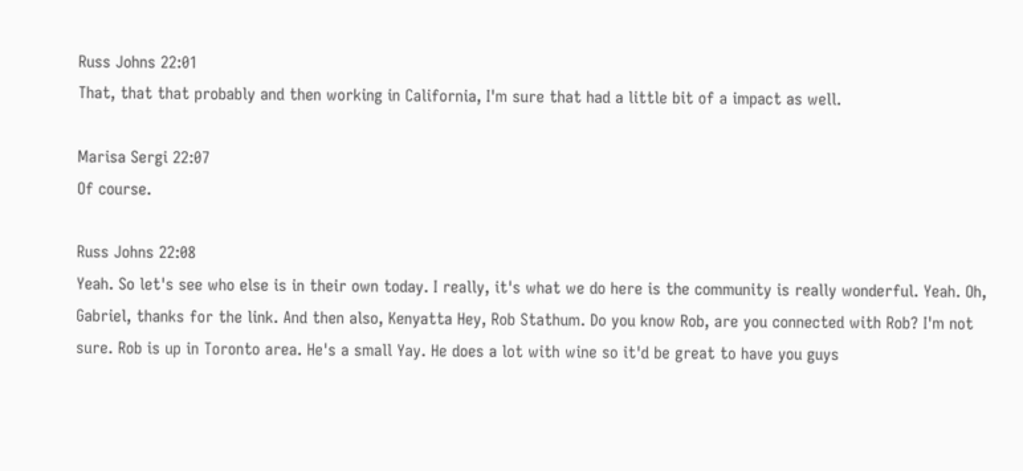Russ Johns 22:01
That, that that probably and then working in California, I'm sure that had a little bit of a impact as well.

Marisa Sergi 22:07
Of course.

Russ Johns 22:08
Yeah. So let's see who else is in their own today. I really, it's what we do here is the community is really wonderful. Yeah. Oh, Gabriel, thanks for the link. And then also, Kenyatta Hey, Rob Stathum. Do you know Rob, are you connected with Rob? I'm not sure. Rob is up in Toronto area. He's a small Yay. He does a lot with wine so it'd be great to have you guys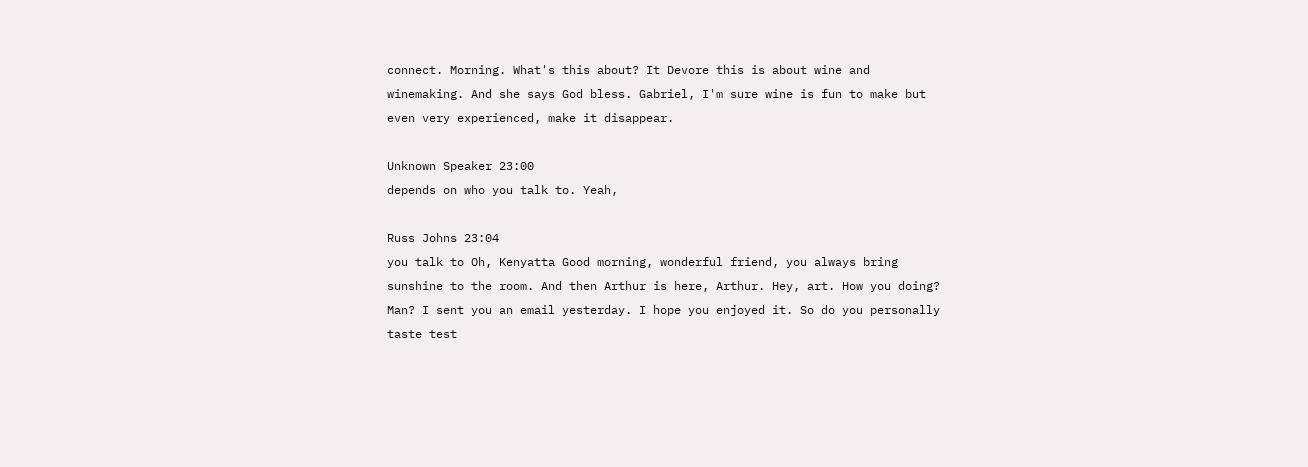connect. Morning. What's this about? It Devore this is about wine and winemaking. And she says God bless. Gabriel, I'm sure wine is fun to make but even very experienced, make it disappear.

Unknown Speaker 23:00
depends on who you talk to. Yeah,

Russ Johns 23:04
you talk to Oh, Kenyatta Good morning, wonderful friend, you always bring sunshine to the room. And then Arthur is here, Arthur. Hey, art. How you doing? Man? I sent you an email yesterday. I hope you enjoyed it. So do you personally taste test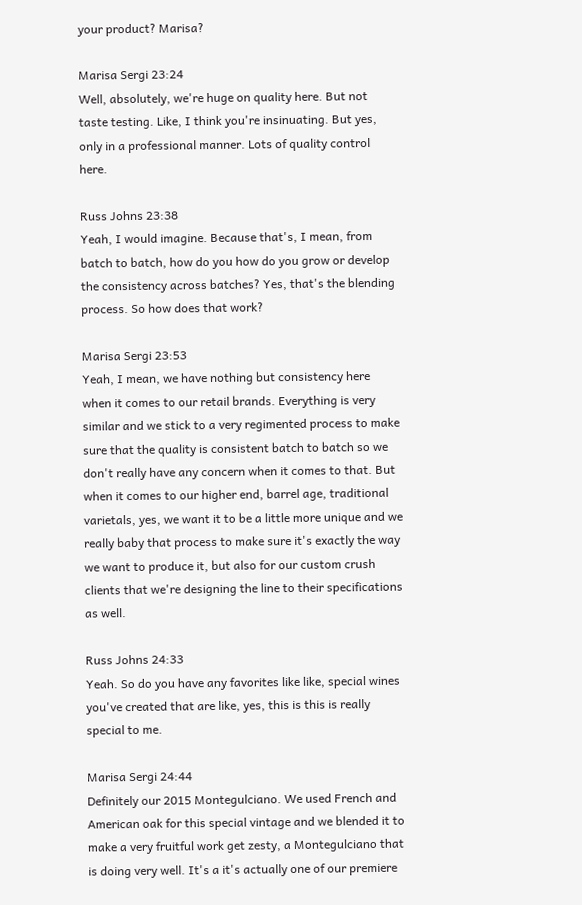your product? Marisa?

Marisa Sergi 23:24
Well, absolutely, we're huge on quality here. But not taste testing. Like, I think you're insinuating. But yes, only in a professional manner. Lots of quality control here.

Russ Johns 23:38
Yeah, I would imagine. Because that's, I mean, from batch to batch, how do you how do you grow or develop the consistency across batches? Yes, that's the blending process. So how does that work?

Marisa Sergi 23:53
Yeah, I mean, we have nothing but consistency here when it comes to our retail brands. Everything is very similar and we stick to a very regimented process to make sure that the quality is consistent batch to batch so we don't really have any concern when it comes to that. But when it comes to our higher end, barrel age, traditional varietals, yes, we want it to be a little more unique and we really baby that process to make sure it's exactly the way we want to produce it, but also for our custom crush clients that we're designing the line to their specifications as well.

Russ Johns 24:33
Yeah. So do you have any favorites like like, special wines you've created that are like, yes, this is this is really special to me.

Marisa Sergi 24:44
Definitely our 2015 Montegulciano. We used French and American oak for this special vintage and we blended it to make a very fruitful work get zesty, a Montegulciano that is doing very well. It's a it's actually one of our premiere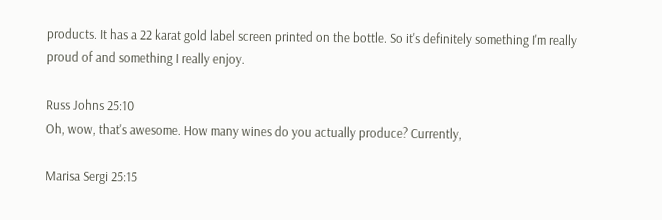products. It has a 22 karat gold label screen printed on the bottle. So it's definitely something I'm really proud of and something I really enjoy.

Russ Johns 25:10
Oh, wow, that's awesome. How many wines do you actually produce? Currently,

Marisa Sergi 25:15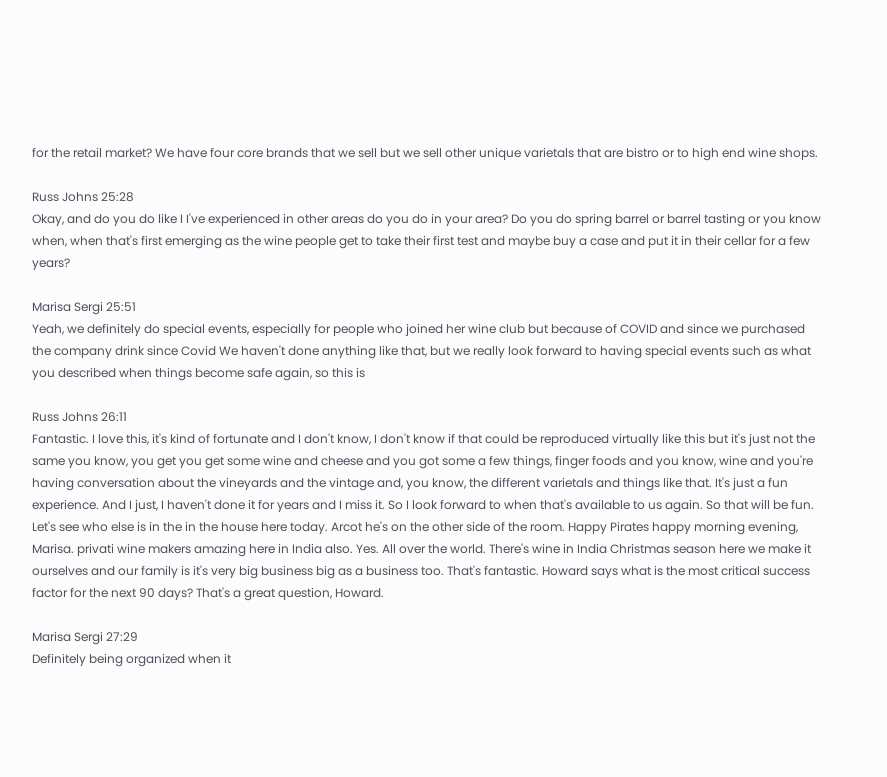for the retail market? We have four core brands that we sell but we sell other unique varietals that are bistro or to high end wine shops.

Russ Johns 25:28
Okay, and do you do like I I've experienced in other areas do you do in your area? Do you do spring barrel or barrel tasting or you know when, when that's first emerging as the wine people get to take their first test and maybe buy a case and put it in their cellar for a few years?

Marisa Sergi 25:51
Yeah, we definitely do special events, especially for people who joined her wine club but because of COVID and since we purchased the company drink since Covid We haven't done anything like that, but we really look forward to having special events such as what you described when things become safe again, so this is

Russ Johns 26:11
Fantastic. I love this, it's kind of fortunate and I don't know, I don't know if that could be reproduced virtually like this but it's just not the same you know, you get you get some wine and cheese and you got some a few things, finger foods and you know, wine and you're having conversation about the vineyards and the vintage and, you know, the different varietals and things like that. It's just a fun experience. And I just, I haven't done it for years and I miss it. So I look forward to when that's available to us again. So that will be fun. Let's see who else is in the in the house here today. Arcot he's on the other side of the room. Happy Pirates happy morning evening, Marisa. privati wine makers amazing here in India also. Yes. All over the world. There's wine in India Christmas season here we make it ourselves and our family is it's very big business big as a business too. That's fantastic. Howard says what is the most critical success factor for the next 90 days? That's a great question, Howard.

Marisa Sergi 27:29
Definitely being organized when it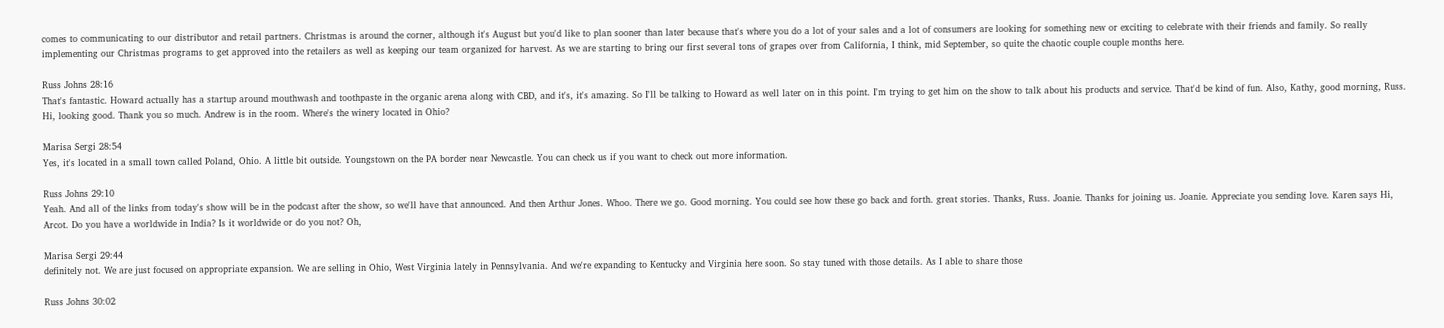comes to communicating to our distributor and retail partners. Christmas is around the corner, although it's August but you'd like to plan sooner than later because that's where you do a lot of your sales and a lot of consumers are looking for something new or exciting to celebrate with their friends and family. So really implementing our Christmas programs to get approved into the retailers as well as keeping our team organized for harvest. As we are starting to bring our first several tons of grapes over from California, I think, mid September, so quite the chaotic couple couple months here.

Russ Johns 28:16
That's fantastic. Howard actually has a startup around mouthwash and toothpaste in the organic arena along with CBD, and it's, it's amazing. So I'll be talking to Howard as well later on in this point. I'm trying to get him on the show to talk about his products and service. That'd be kind of fun. Also, Kathy, good morning, Russ. Hi, looking good. Thank you so much. Andrew is in the room. Where's the winery located in Ohio?

Marisa Sergi 28:54
Yes, it's located in a small town called Poland, Ohio. A little bit outside. Youngstown on the PA border near Newcastle. You can check us if you want to check out more information.

Russ Johns 29:10
Yeah. And all of the links from today's show will be in the podcast after the show, so we'll have that announced. And then Arthur Jones. Whoo. There we go. Good morning. You could see how these go back and forth. great stories. Thanks, Russ. Joanie. Thanks for joining us. Joanie. Appreciate you sending love. Karen says Hi, Arcot. Do you have a worldwide in India? Is it worldwide or do you not? Oh,

Marisa Sergi 29:44
definitely not. We are just focused on appropriate expansion. We are selling in Ohio, West Virginia lately in Pennsylvania. And we're expanding to Kentucky and Virginia here soon. So stay tuned with those details. As I able to share those

Russ Johns 30:02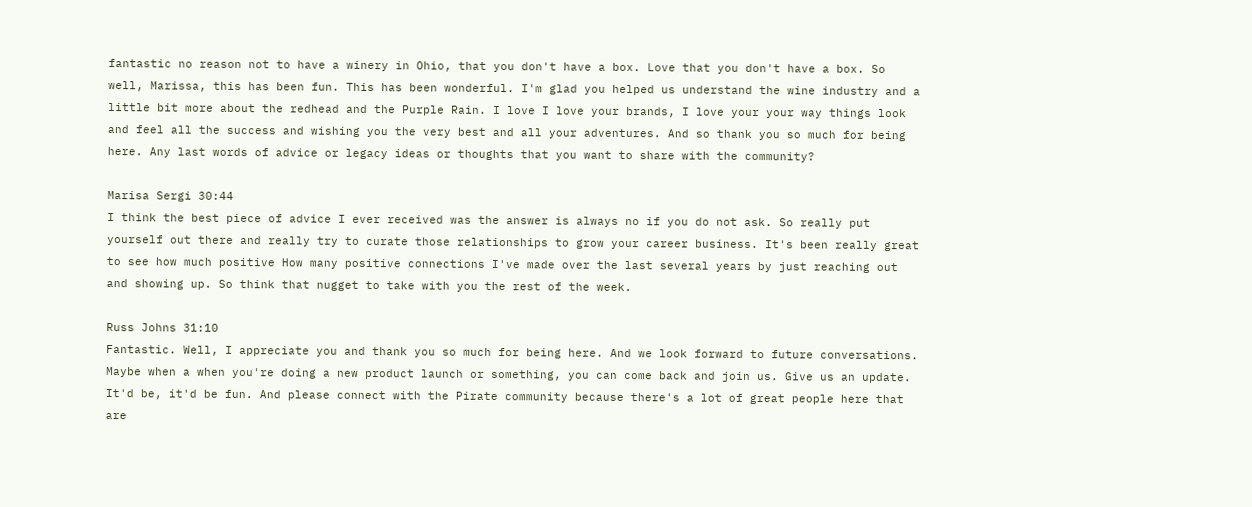fantastic no reason not to have a winery in Ohio, that you don't have a box. Love that you don't have a box. So well, Marissa, this has been fun. This has been wonderful. I'm glad you helped us understand the wine industry and a little bit more about the redhead and the Purple Rain. I love I love your brands, I love your your way things look and feel all the success and wishing you the very best and all your adventures. And so thank you so much for being here. Any last words of advice or legacy ideas or thoughts that you want to share with the community?

Marisa Sergi 30:44
I think the best piece of advice I ever received was the answer is always no if you do not ask. So really put yourself out there and really try to curate those relationships to grow your career business. It's been really great to see how much positive How many positive connections I've made over the last several years by just reaching out and showing up. So think that nugget to take with you the rest of the week.

Russ Johns 31:10
Fantastic. Well, I appreciate you and thank you so much for being here. And we look forward to future conversations. Maybe when a when you're doing a new product launch or something, you can come back and join us. Give us an update. It'd be, it'd be fun. And please connect with the Pirate community because there's a lot of great people here that are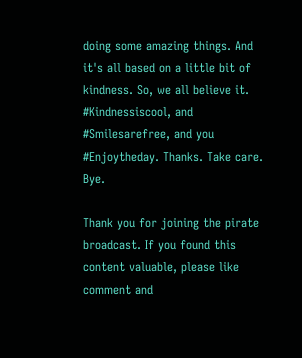doing some amazing things. And it's all based on a little bit of kindness. So, we all believe it. #Kindnessiscool, and #Smilesarefree, and you #Enjoytheday. Thanks. Take care. Bye.

Thank you for joining the pirate broadcast. If you found this content valuable, please like comment and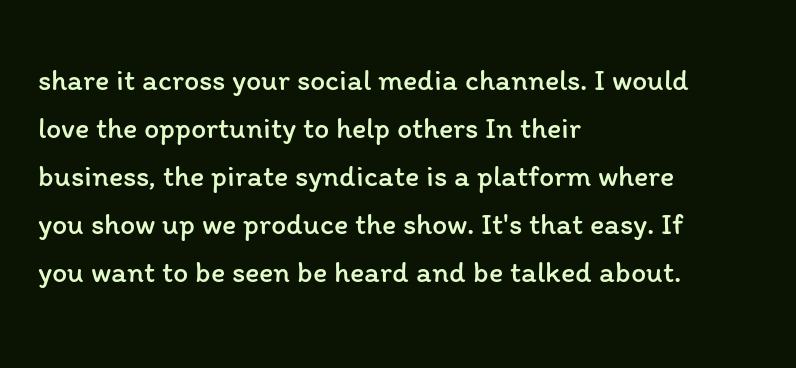share it across your social media channels. I would love the opportunity to help others In their business, the pirate syndicate is a platform where you show up we produce the show. It's that easy. If you want to be seen be heard and be talked about.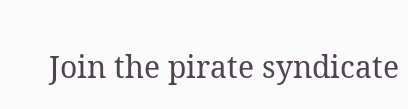Join the pirate syndicate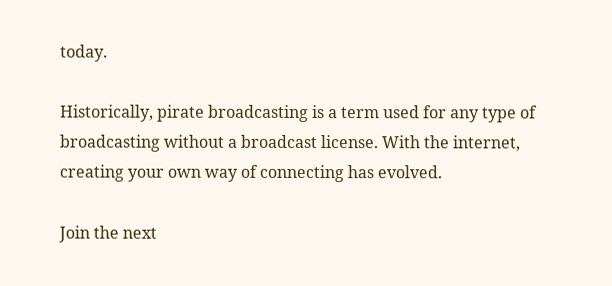today.

Historically, pirate broadcasting is a term used for any type of broadcasting without a broadcast license. With the internet, creating your own way of connecting has evolved.

Join the next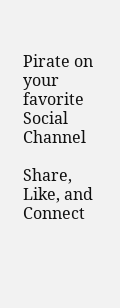Pirate on your favorite Social Channel

Share, Like, and Connect